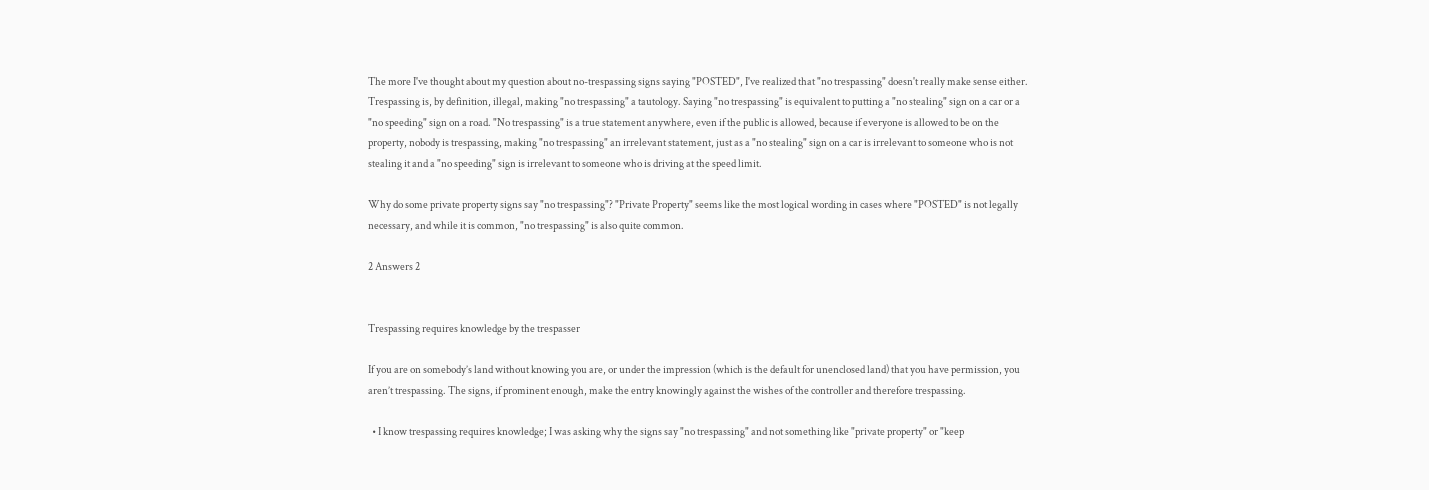The more I've thought about my question about no-trespassing signs saying "POSTED", I've realized that "no trespassing" doesn't really make sense either. Trespassing is, by definition, illegal, making "no trespassing" a tautology. Saying "no trespassing" is equivalent to putting a "no stealing" sign on a car or a "no speeding" sign on a road. "No trespassing" is a true statement anywhere, even if the public is allowed, because if everyone is allowed to be on the property, nobody is trespassing, making "no trespassing" an irrelevant statement, just as a "no stealing" sign on a car is irrelevant to someone who is not stealing it and a "no speeding" sign is irrelevant to someone who is driving at the speed limit.

Why do some private property signs say "no trespassing"? "Private Property" seems like the most logical wording in cases where "POSTED" is not legally necessary, and while it is common, "no trespassing" is also quite common.

2 Answers 2


Trespassing requires knowledge by the trespasser

If you are on somebody’s land without knowing you are, or under the impression (which is the default for unenclosed land) that you have permission, you aren’t trespassing. The signs, if prominent enough, make the entry knowingly against the wishes of the controller and therefore trespassing.

  • I know trespassing requires knowledge; I was asking why the signs say "no trespassing" and not something like "private property" or "keep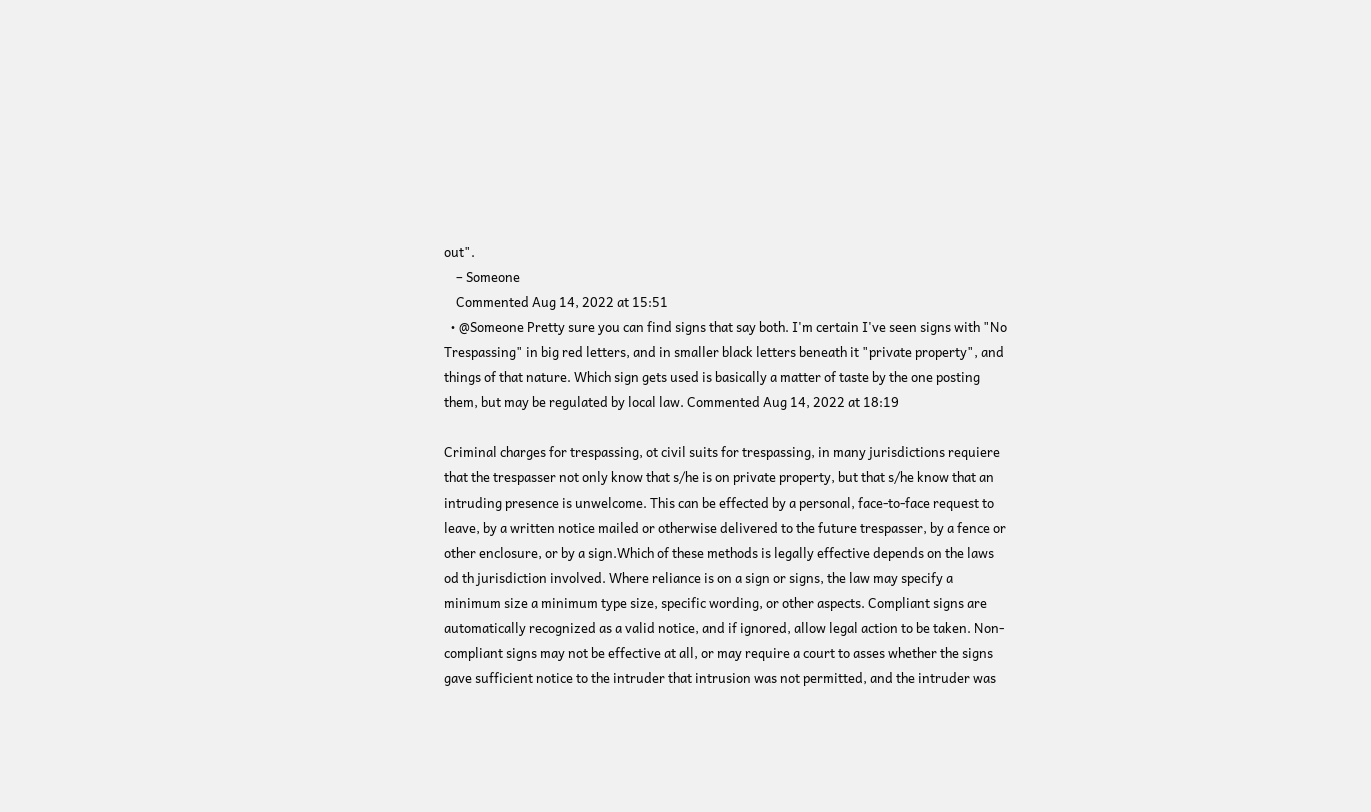out".
    – Someone
    Commented Aug 14, 2022 at 15:51
  • @Someone Pretty sure you can find signs that say both. I'm certain I've seen signs with "No Trespassing" in big red letters, and in smaller black letters beneath it "private property", and things of that nature. Which sign gets used is basically a matter of taste by the one posting them, but may be regulated by local law. Commented Aug 14, 2022 at 18:19

Criminal charges for trespassing, ot civil suits for trespassing, in many jurisdictions requiere that the trespasser not only know that s/he is on private property, but that s/he know that an intruding presence is unwelcome. This can be effected by a personal, face-to-face request to leave, by a written notice mailed or otherwise delivered to the future trespasser, by a fence or other enclosure, or by a sign.Which of these methods is legally effective depends on the laws od th jurisdiction involved. Where reliance is on a sign or signs, the law may specify a minimum size a minimum type size, specific wording, or other aspects. Compliant signs are automatically recognized as a valid notice, and if ignored, allow legal action to be taken. Non-compliant signs may not be effective at all, or may require a court to asses whether the signs gave sufficient notice to the intruder that intrusion was not permitted, and the intruder was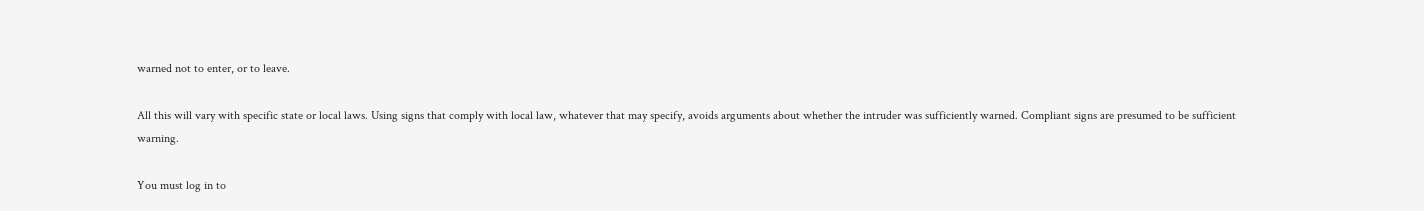warned not to enter, or to leave.

All this will vary with specific state or local laws. Using signs that comply with local law, whatever that may specify, avoids arguments about whether the intruder was sufficiently warned. Compliant signs are presumed to be sufficient warning.

You must log in to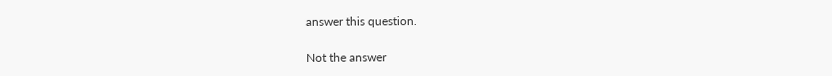answer this question.

Not the answer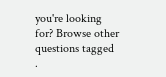you're looking for? Browse other questions tagged .